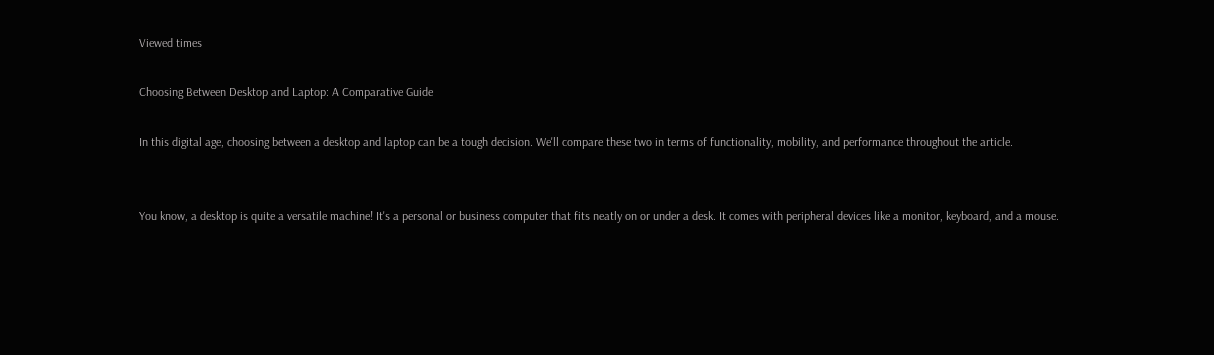Viewed times

Choosing Between Desktop and Laptop: A Comparative Guide

In this digital age, choosing between a desktop and laptop can be a tough decision. We'll compare these two in terms of functionality, mobility, and performance throughout the article.


You know, a desktop is quite a versatile machine! It's a personal or business computer that fits neatly on or under a desk. It comes with peripheral devices like a monitor, keyboard, and a mouse.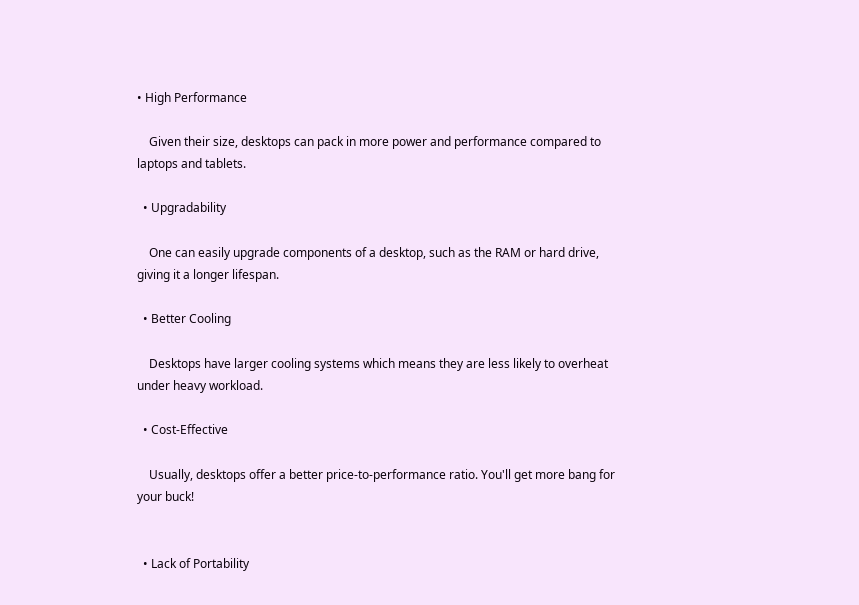• High Performance

    Given their size, desktops can pack in more power and performance compared to laptops and tablets.

  • Upgradability

    One can easily upgrade components of a desktop, such as the RAM or hard drive, giving it a longer lifespan.

  • Better Cooling

    Desktops have larger cooling systems which means they are less likely to overheat under heavy workload.

  • Cost-Effective

    Usually, desktops offer a better price-to-performance ratio. You'll get more bang for your buck!


  • Lack of Portability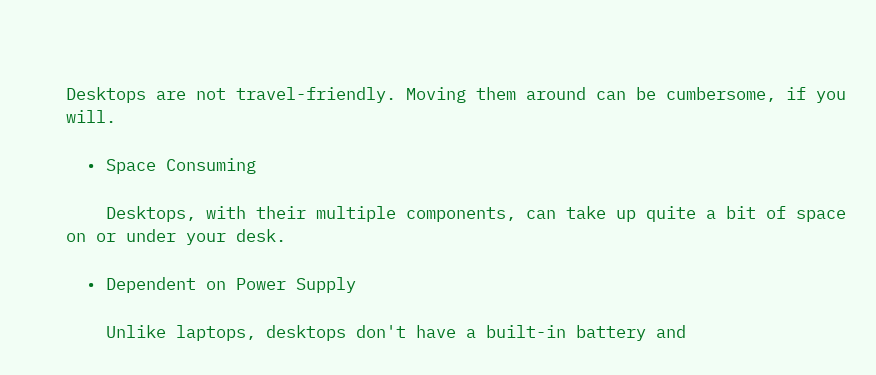Desktops are not travel-friendly. Moving them around can be cumbersome, if you will.

  • Space Consuming

    Desktops, with their multiple components, can take up quite a bit of space on or under your desk.

  • Dependent on Power Supply

    Unlike laptops, desktops don't have a built-in battery and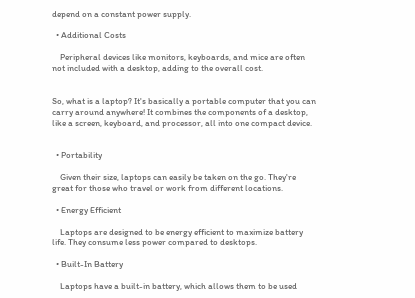depend on a constant power supply.

  • Additional Costs

    Peripheral devices like monitors, keyboards, and mice are often not included with a desktop, adding to the overall cost.


So, what is a laptop? It's basically a portable computer that you can carry around anywhere! It combines the components of a desktop, like a screen, keyboard, and processor, all into one compact device.


  • Portability

    Given their size, laptops can easily be taken on the go. They're great for those who travel or work from different locations.

  • Energy Efficient

    Laptops are designed to be energy efficient to maximize battery life. They consume less power compared to desktops.

  • Built-In Battery

    Laptops have a built-in battery, which allows them to be used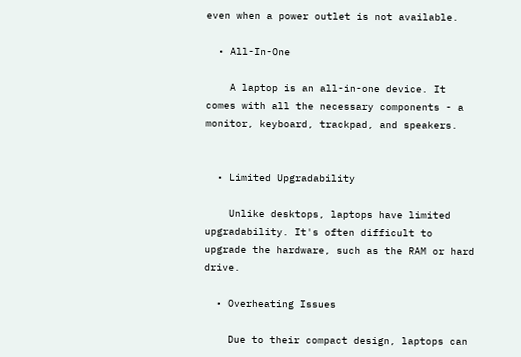even when a power outlet is not available.

  • All-In-One

    A laptop is an all-in-one device. It comes with all the necessary components - a monitor, keyboard, trackpad, and speakers.


  • Limited Upgradability

    Unlike desktops, laptops have limited upgradability. It's often difficult to upgrade the hardware, such as the RAM or hard drive.

  • Overheating Issues

    Due to their compact design, laptops can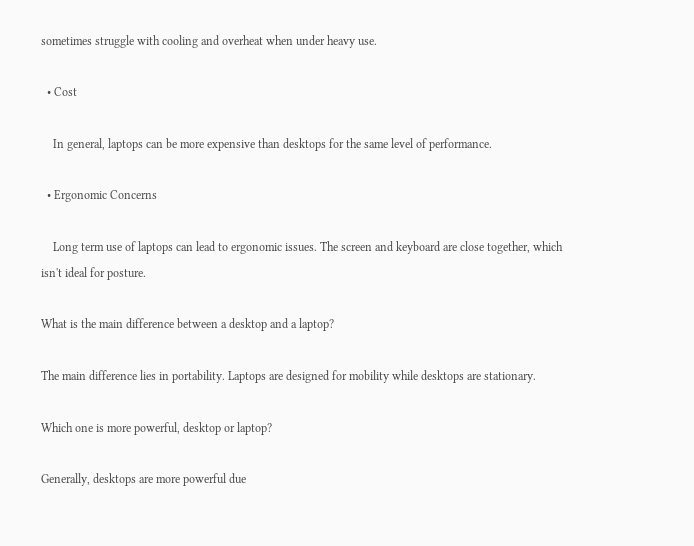sometimes struggle with cooling and overheat when under heavy use.

  • Cost

    In general, laptops can be more expensive than desktops for the same level of performance.

  • Ergonomic Concerns

    Long term use of laptops can lead to ergonomic issues. The screen and keyboard are close together, which isn't ideal for posture.

What is the main difference between a desktop and a laptop?

The main difference lies in portability. Laptops are designed for mobility while desktops are stationary.

Which one is more powerful, desktop or laptop?

Generally, desktops are more powerful due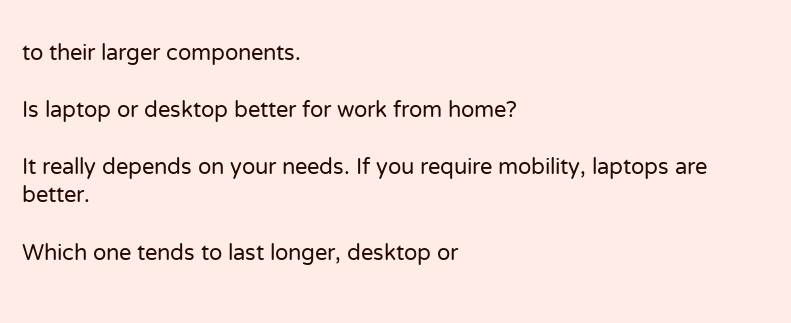to their larger components.

Is laptop or desktop better for work from home?

It really depends on your needs. If you require mobility, laptops are better.

Which one tends to last longer, desktop or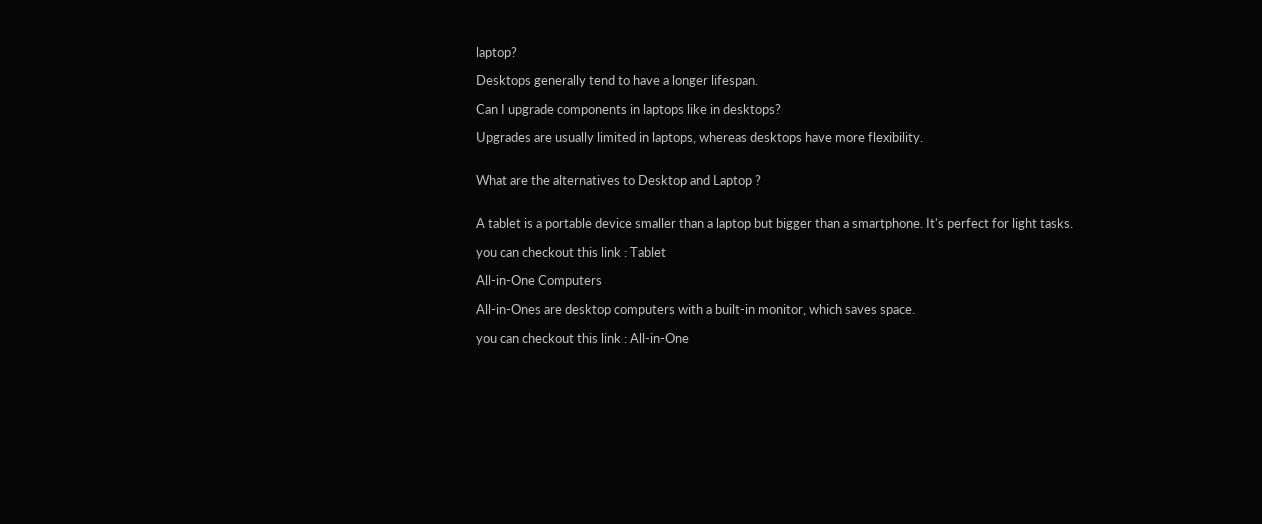laptop?

Desktops generally tend to have a longer lifespan.

Can I upgrade components in laptops like in desktops?

Upgrades are usually limited in laptops, whereas desktops have more flexibility.


What are the alternatives to Desktop and Laptop ?


A tablet is a portable device smaller than a laptop but bigger than a smartphone. It's perfect for light tasks.

you can checkout this link : Tablet

All-in-One Computers

All-in-Ones are desktop computers with a built-in monitor, which saves space.

you can checkout this link : All-in-One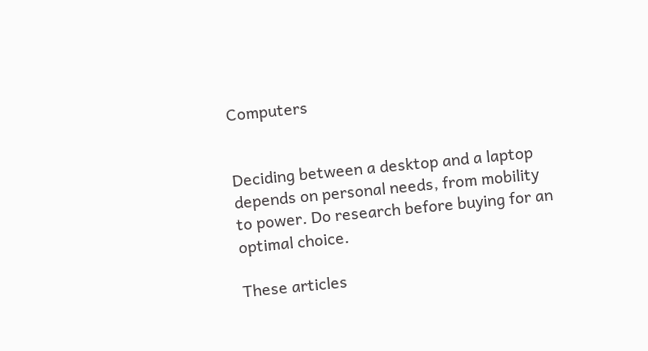Computers


Deciding between a desktop and a laptop depends on personal needs, from mobility to power. Do research before buying for an optimal choice.

These articles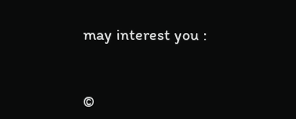may interest you :


©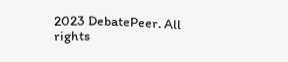2023 DebatePeer. All rights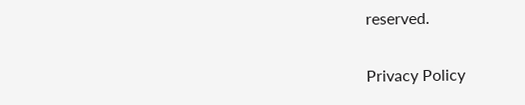reserved.

Privacy Policy